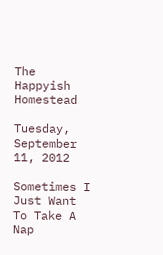The Happyish Homestead

Tuesday, September 11, 2012

Sometimes I Just Want To Take A Nap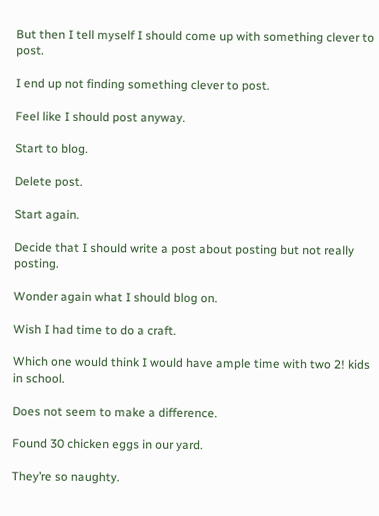But then I tell myself I should come up with something clever to post.

I end up not finding something clever to post.

Feel like I should post anyway.

Start to blog.

Delete post.

Start again.

Decide that I should write a post about posting but not really posting.

Wonder again what I should blog on.

Wish I had time to do a craft.

Which one would think I would have ample time with two 2! kids in school.

Does not seem to make a difference.

Found 30 chicken eggs in our yard.

They’re so naughty.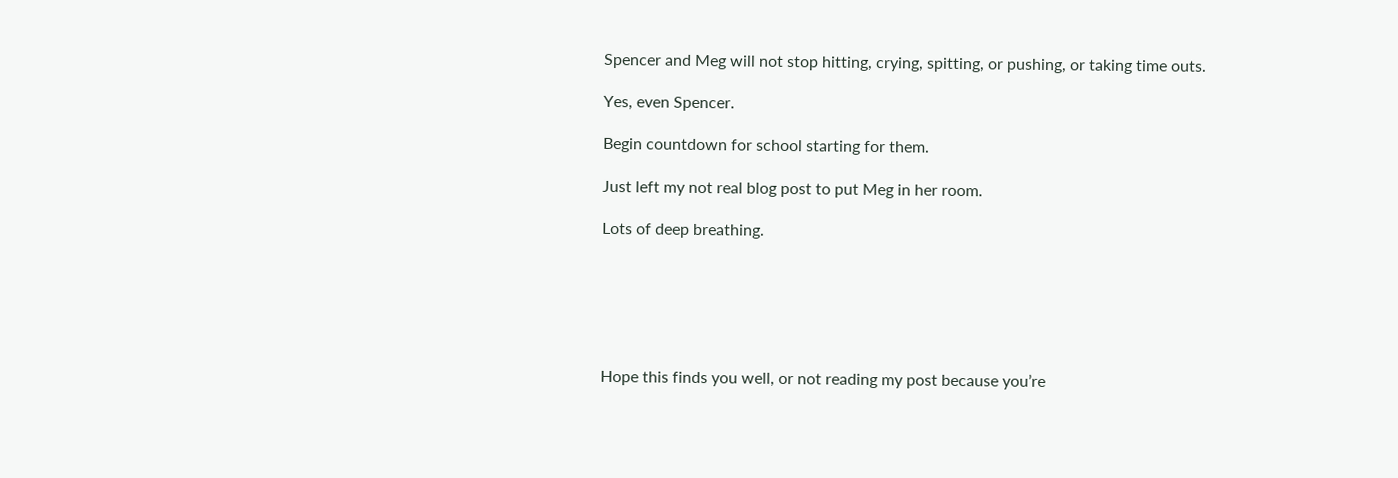Spencer and Meg will not stop hitting, crying, spitting, or pushing, or taking time outs.

Yes, even Spencer.

Begin countdown for school starting for them.

Just left my not real blog post to put Meg in her room.

Lots of deep breathing.






Hope this finds you well, or not reading my post because you’re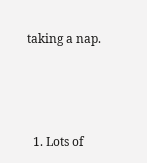taking a nap.



  1. Lots of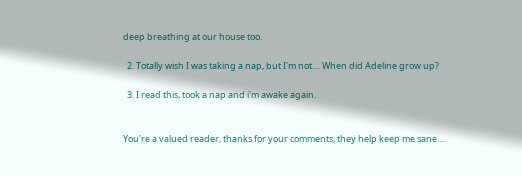deep breathing at our house too.

  2. Totally wish I was taking a nap, but I'm not.... When did Adeline grow up?

  3. I read this, took a nap and i'm awake again.


You're a valued reader, thanks for your comments, they help keep me sane....